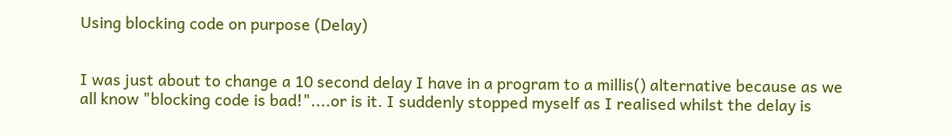Using blocking code on purpose (Delay)


I was just about to change a 10 second delay I have in a program to a millis() alternative because as we all know "blocking code is bad!"....or is it. I suddenly stopped myself as I realised whilst the delay is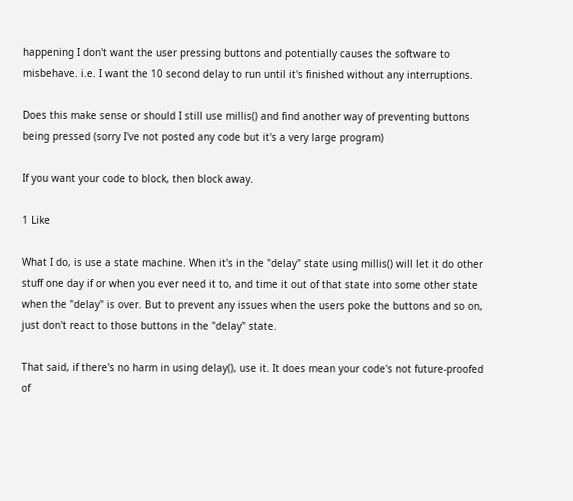happening I don't want the user pressing buttons and potentially causes the software to misbehave. i.e. I want the 10 second delay to run until it's finished without any interruptions.

Does this make sense or should I still use millis() and find another way of preventing buttons being pressed (sorry I've not posted any code but it's a very large program)

If you want your code to block, then block away.

1 Like

What I do, is use a state machine. When it's in the "delay" state using millis() will let it do other stuff one day if or when you ever need it to, and time it out of that state into some other state when the "delay" is over. But to prevent any issues when the users poke the buttons and so on, just don't react to those buttons in the "delay" state.

That said, if there's no harm in using delay(), use it. It does mean your code's not future-proofed of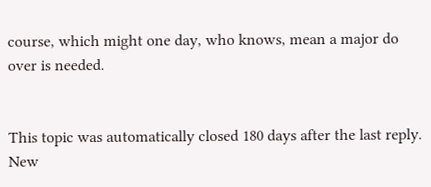course, which might one day, who knows, mean a major do over is needed.


This topic was automatically closed 180 days after the last reply. New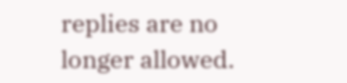replies are no longer allowed.